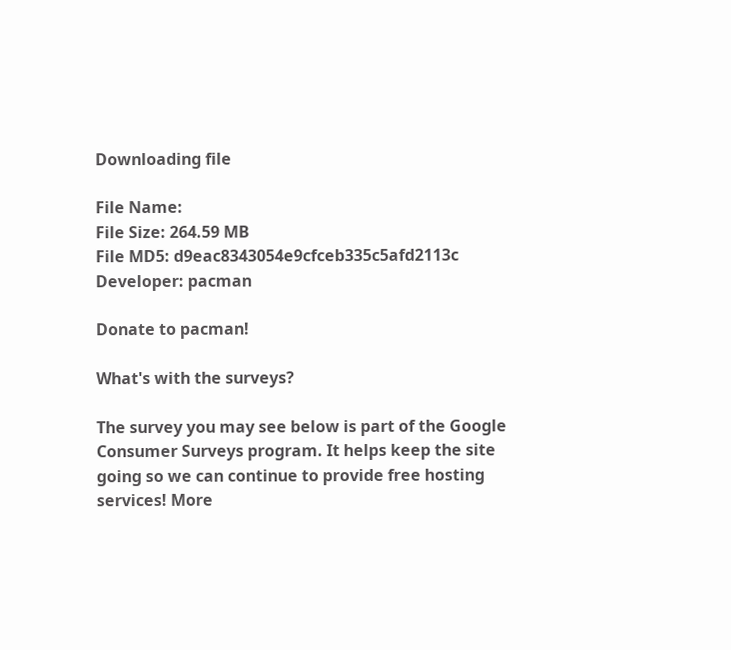Downloading file

File Name:
File Size: 264.59 MB
File MD5: d9eac8343054e9cfceb335c5afd2113c
Developer: pacman

Donate to pacman!

What's with the surveys?

The survey you may see below is part of the Google Consumer Surveys program. It helps keep the site going so we can continue to provide free hosting services! More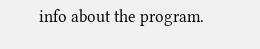info about the program.